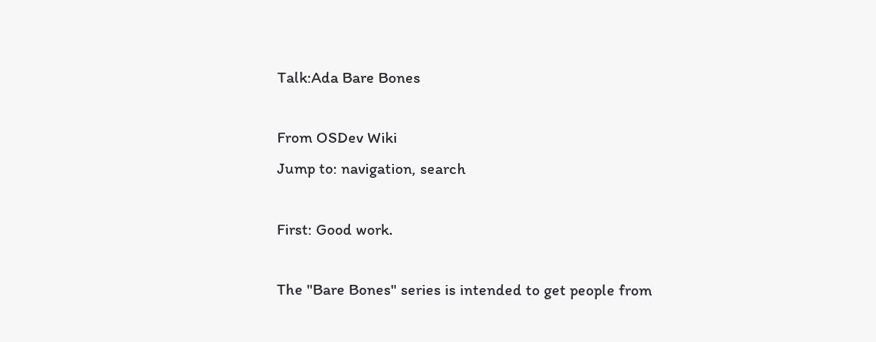Talk:Ada Bare Bones

From OSDev Wiki
Jump to: navigation, search

First: Good work.

The "Bare Bones" series is intended to get people from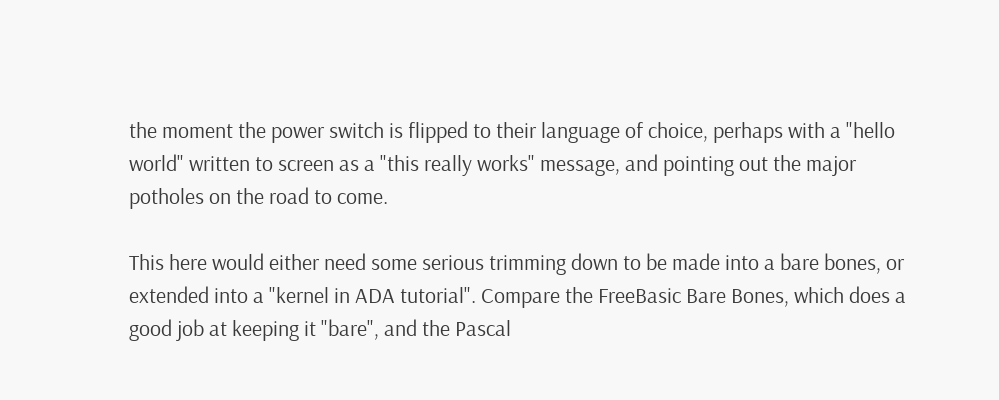the moment the power switch is flipped to their language of choice, perhaps with a "hello world" written to screen as a "this really works" message, and pointing out the major potholes on the road to come.

This here would either need some serious trimming down to be made into a bare bones, or extended into a "kernel in ADA tutorial". Compare the FreeBasic Bare Bones, which does a good job at keeping it "bare", and the Pascal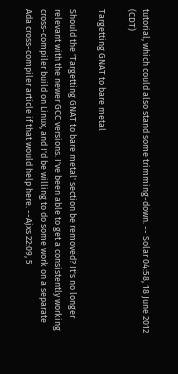tutorial, which could also stand some trimming-down. -- Solar 04:58, 18 June 2012 (CDT)

Targetting GNAT to bare metal

Should the 'Targetting GNAT to bare metal' section be removed? It's no longer relevant with the newer GCC versions. I've been able to get a consistently working cross-compiler build on Linux, and I'd be willing to do some work on a separate Ada cross-compiler article if that would help here. --Ajxs 22:09, 5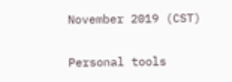November 2019 (CST)

Personal tools